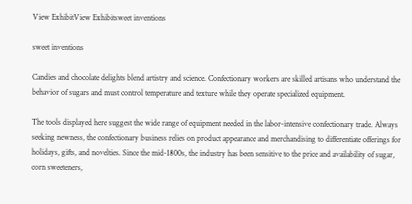View ExhibitView Exhibitsweet inventions

sweet inventions

Candies and chocolate delights blend artistry and science. Confectionary workers are skilled artisans who understand the behavior of sugars and must control temperature and texture while they operate specialized equipment.

The tools displayed here suggest the wide range of equipment needed in the labor-intensive confectionary trade. Always seeking newness, the confectionary business relies on product appearance and merchandising to differentiate offerings for holidays, gifts, and novelties. Since the mid-1800s, the industry has been sensitive to the price and availability of sugar, corn sweeteners,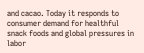and cacao. Today it responds to consumer demand for healthful snack foods and global pressures in labor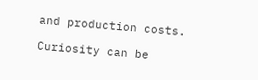and production costs.

Curiosity can be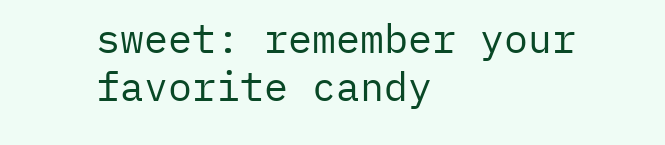sweet: remember your favorite candy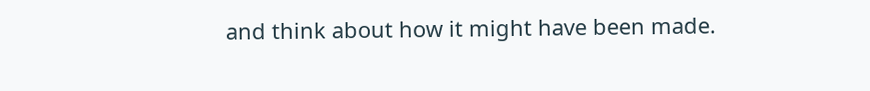and think about how it might have been made.